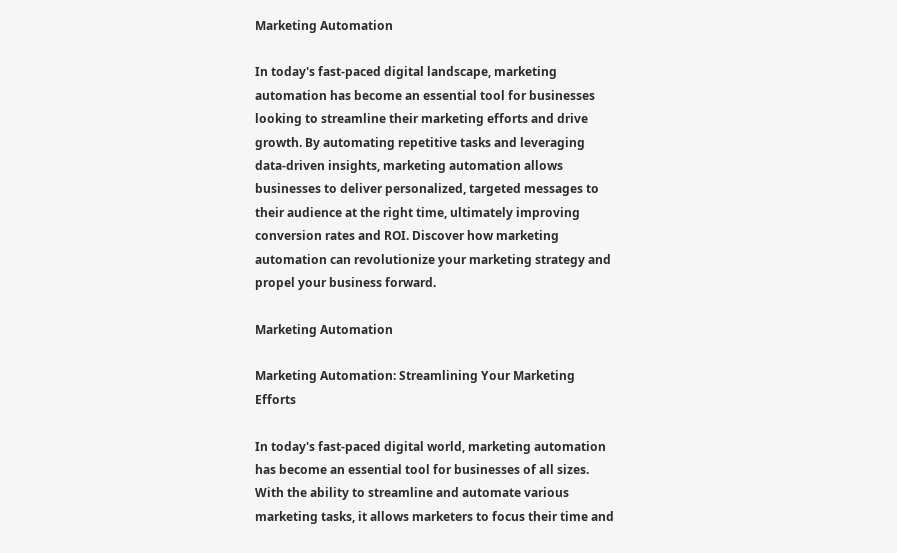Marketing Automation

In today's fast-paced digital landscape, marketing automation has become an essential tool for businesses looking to streamline their marketing efforts and drive growth. By automating repetitive tasks and leveraging data-driven insights, marketing automation allows businesses to deliver personalized, targeted messages to their audience at the right time, ultimately improving conversion rates and ROI. Discover how marketing automation can revolutionize your marketing strategy and propel your business forward.

Marketing Automation

Marketing Automation: Streamlining Your Marketing Efforts

In today's fast-paced digital world, marketing automation has become an essential tool for businesses of all sizes. With the ability to streamline and automate various marketing tasks, it allows marketers to focus their time and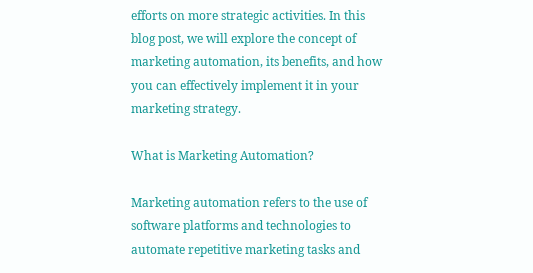efforts on more strategic activities. In this blog post, we will explore the concept of marketing automation, its benefits, and how you can effectively implement it in your marketing strategy.

What is Marketing Automation?

Marketing automation refers to the use of software platforms and technologies to automate repetitive marketing tasks and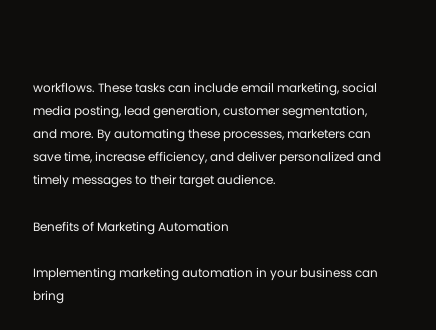workflows. These tasks can include email marketing, social media posting, lead generation, customer segmentation, and more. By automating these processes, marketers can save time, increase efficiency, and deliver personalized and timely messages to their target audience.

Benefits of Marketing Automation

Implementing marketing automation in your business can bring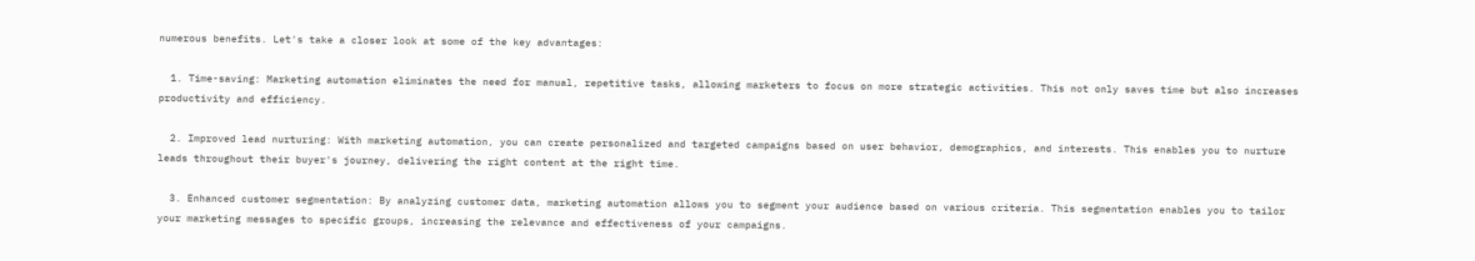numerous benefits. Let's take a closer look at some of the key advantages:

  1. Time-saving: Marketing automation eliminates the need for manual, repetitive tasks, allowing marketers to focus on more strategic activities. This not only saves time but also increases productivity and efficiency.

  2. Improved lead nurturing: With marketing automation, you can create personalized and targeted campaigns based on user behavior, demographics, and interests. This enables you to nurture leads throughout their buyer's journey, delivering the right content at the right time.

  3. Enhanced customer segmentation: By analyzing customer data, marketing automation allows you to segment your audience based on various criteria. This segmentation enables you to tailor your marketing messages to specific groups, increasing the relevance and effectiveness of your campaigns.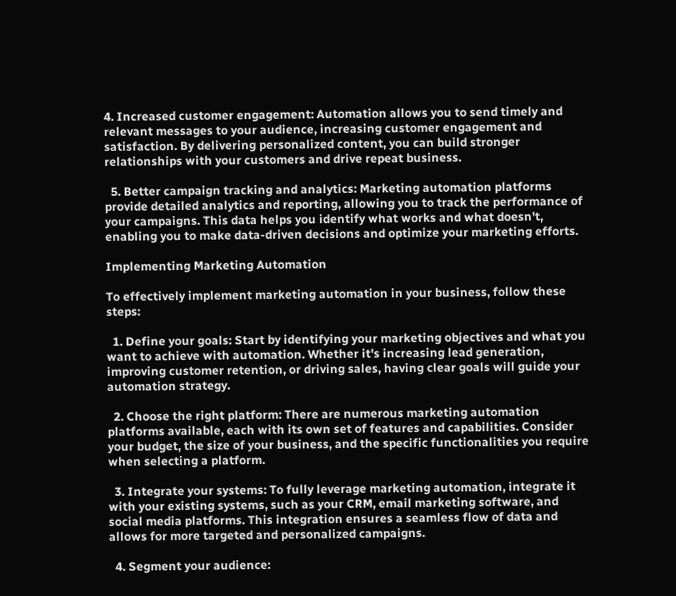4. Increased customer engagement: Automation allows you to send timely and relevant messages to your audience, increasing customer engagement and satisfaction. By delivering personalized content, you can build stronger relationships with your customers and drive repeat business.

  5. Better campaign tracking and analytics: Marketing automation platforms provide detailed analytics and reporting, allowing you to track the performance of your campaigns. This data helps you identify what works and what doesn't, enabling you to make data-driven decisions and optimize your marketing efforts.

Implementing Marketing Automation

To effectively implement marketing automation in your business, follow these steps:

  1. Define your goals: Start by identifying your marketing objectives and what you want to achieve with automation. Whether it's increasing lead generation, improving customer retention, or driving sales, having clear goals will guide your automation strategy.

  2. Choose the right platform: There are numerous marketing automation platforms available, each with its own set of features and capabilities. Consider your budget, the size of your business, and the specific functionalities you require when selecting a platform.

  3. Integrate your systems: To fully leverage marketing automation, integrate it with your existing systems, such as your CRM, email marketing software, and social media platforms. This integration ensures a seamless flow of data and allows for more targeted and personalized campaigns.

  4. Segment your audience: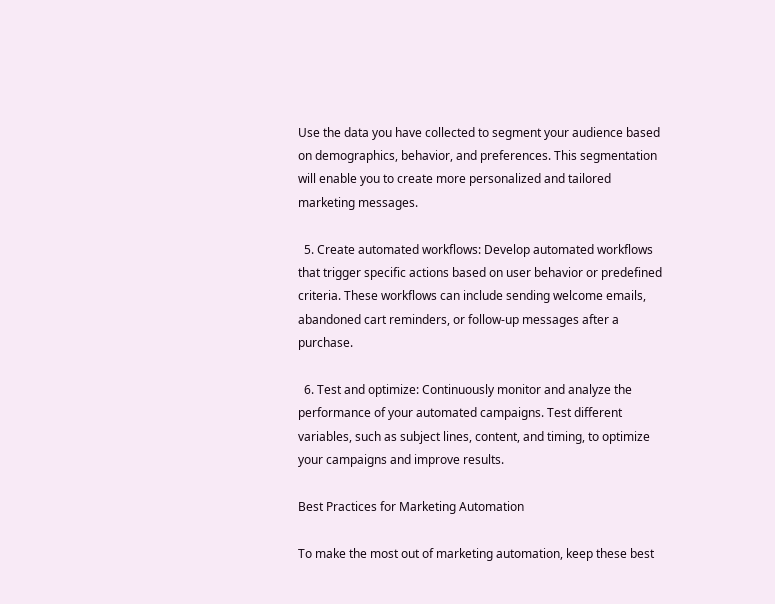Use the data you have collected to segment your audience based on demographics, behavior, and preferences. This segmentation will enable you to create more personalized and tailored marketing messages.

  5. Create automated workflows: Develop automated workflows that trigger specific actions based on user behavior or predefined criteria. These workflows can include sending welcome emails, abandoned cart reminders, or follow-up messages after a purchase.

  6. Test and optimize: Continuously monitor and analyze the performance of your automated campaigns. Test different variables, such as subject lines, content, and timing, to optimize your campaigns and improve results.

Best Practices for Marketing Automation

To make the most out of marketing automation, keep these best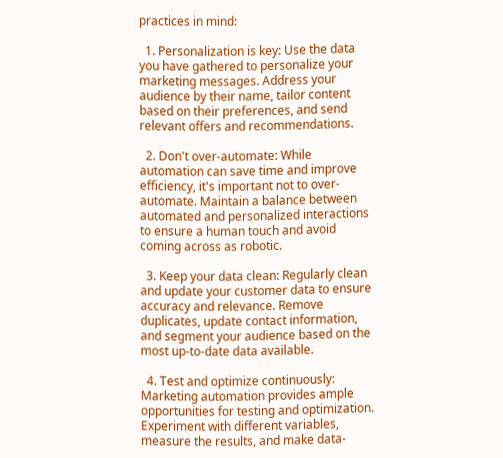practices in mind:

  1. Personalization is key: Use the data you have gathered to personalize your marketing messages. Address your audience by their name, tailor content based on their preferences, and send relevant offers and recommendations.

  2. Don't over-automate: While automation can save time and improve efficiency, it's important not to over-automate. Maintain a balance between automated and personalized interactions to ensure a human touch and avoid coming across as robotic.

  3. Keep your data clean: Regularly clean and update your customer data to ensure accuracy and relevance. Remove duplicates, update contact information, and segment your audience based on the most up-to-date data available.

  4. Test and optimize continuously: Marketing automation provides ample opportunities for testing and optimization. Experiment with different variables, measure the results, and make data-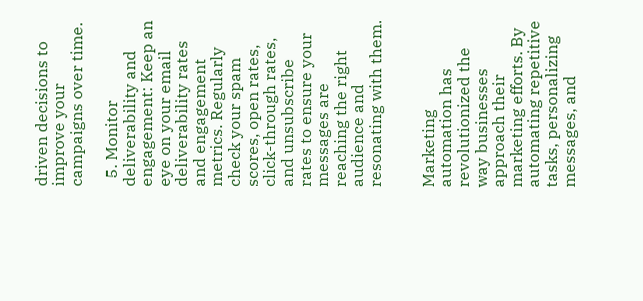driven decisions to improve your campaigns over time.

  5. Monitor deliverability and engagement: Keep an eye on your email deliverability rates and engagement metrics. Regularly check your spam scores, open rates, click-through rates, and unsubscribe rates to ensure your messages are reaching the right audience and resonating with them.


Marketing automation has revolutionized the way businesses approach their marketing efforts. By automating repetitive tasks, personalizing messages, and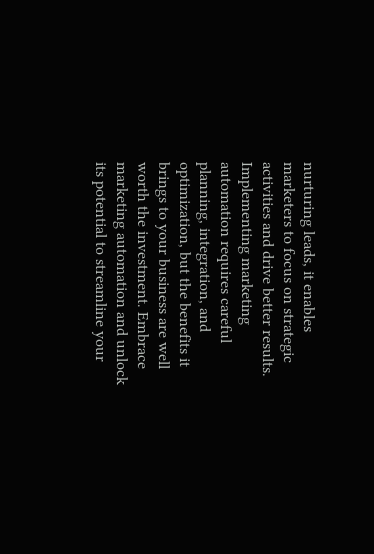nurturing leads, it enables marketers to focus on strategic activities and drive better results. Implementing marketing automation requires careful planning, integration, and optimization, but the benefits it brings to your business are well worth the investment. Embrace marketing automation and unlock its potential to streamline your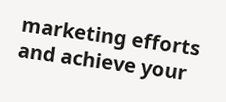marketing efforts and achieve your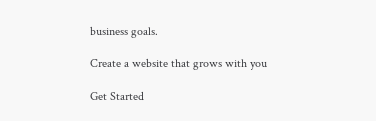business goals.

Create a website that grows with you

Get Started